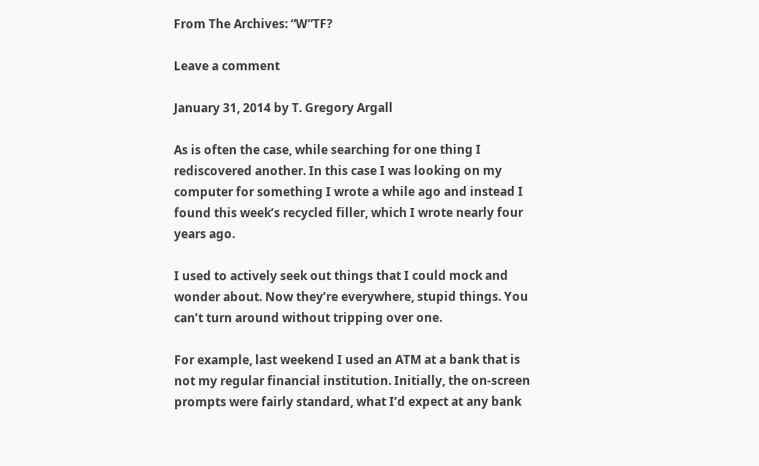From The Archives: “W”TF?

Leave a comment

January 31, 2014 by T. Gregory Argall

As is often the case, while searching for one thing I rediscovered another. In this case I was looking on my computer for something I wrote a while ago and instead I found this week’s recycled filler, which I wrote nearly four years ago.

I used to actively seek out things that I could mock and wonder about. Now they’re everywhere, stupid things. You can’t turn around without tripping over one.

For example, last weekend I used an ATM at a bank that is not my regular financial institution. Initially, the on-screen prompts were fairly standard, what I’d expect at any bank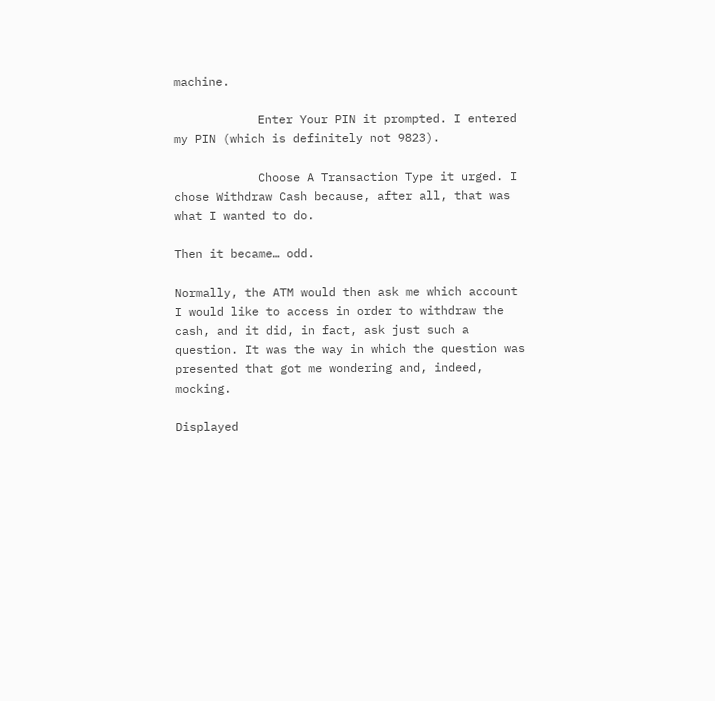machine.

            Enter Your PIN it prompted. I entered my PIN (which is definitely not 9823).

            Choose A Transaction Type it urged. I chose Withdraw Cash because, after all, that was what I wanted to do.

Then it became… odd.

Normally, the ATM would then ask me which account I would like to access in order to withdraw the cash, and it did, in fact, ask just such a question. It was the way in which the question was presented that got me wondering and, indeed, mocking.

Displayed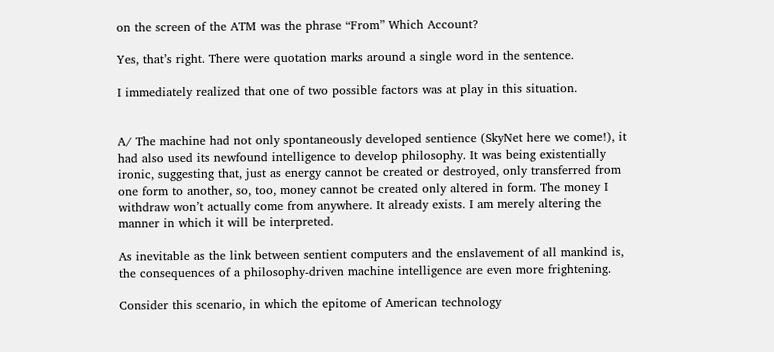on the screen of the ATM was the phrase “From” Which Account?

Yes, that’s right. There were quotation marks around a single word in the sentence.

I immediately realized that one of two possible factors was at play in this situation.


A/ The machine had not only spontaneously developed sentience (SkyNet here we come!), it had also used its newfound intelligence to develop philosophy. It was being existentially ironic, suggesting that, just as energy cannot be created or destroyed, only transferred from one form to another, so, too, money cannot be created only altered in form. The money I withdraw won’t actually come from anywhere. It already exists. I am merely altering the manner in which it will be interpreted.

As inevitable as the link between sentient computers and the enslavement of all mankind is, the consequences of a philosophy-driven machine intelligence are even more frightening.

Consider this scenario, in which the epitome of American technology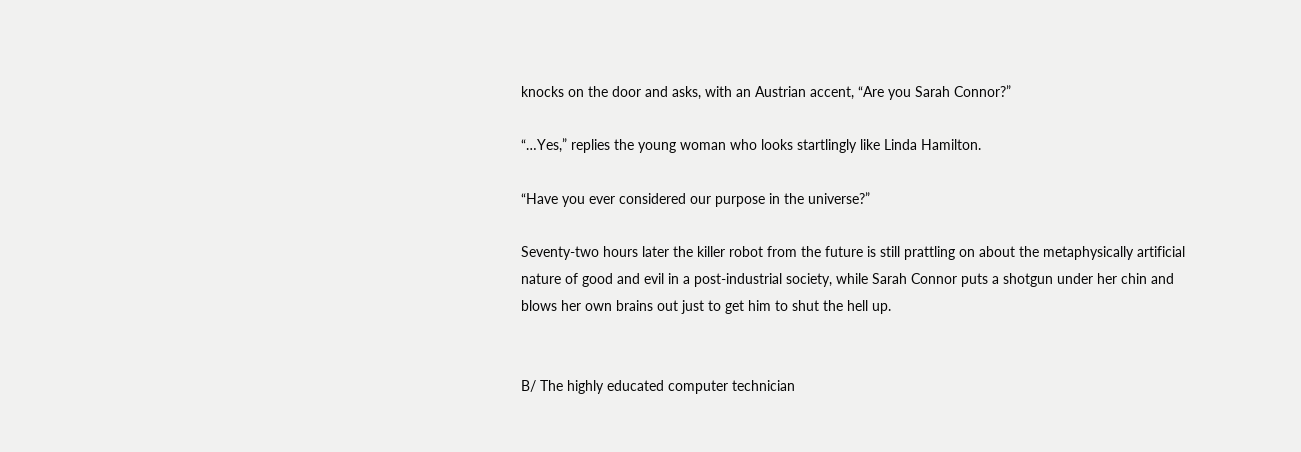knocks on the door and asks, with an Austrian accent, “Are you Sarah Connor?”

“…Yes,” replies the young woman who looks startlingly like Linda Hamilton.

“Have you ever considered our purpose in the universe?”

Seventy-two hours later the killer robot from the future is still prattling on about the metaphysically artificial nature of good and evil in a post-industrial society, while Sarah Connor puts a shotgun under her chin and blows her own brains out just to get him to shut the hell up.


B/ The highly educated computer technician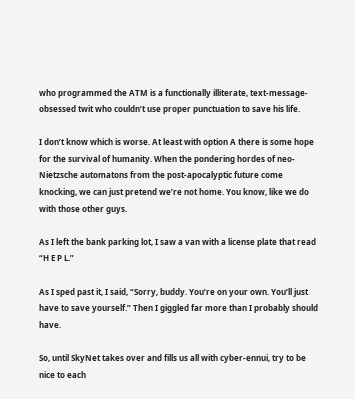who programmed the ATM is a functionally illiterate, text-message-obsessed twit who couldn’t use proper punctuation to save his life.

I don’t know which is worse. At least with option A there is some hope for the survival of humanity. When the pondering hordes of neo-Nietzsche automatons from the post-apocalyptic future come knocking, we can just pretend we’re not home. You know, like we do with those other guys.

As I left the bank parking lot, I saw a van with a license plate that read “H E P L.”

As I sped past it, I said, “Sorry, buddy. You’re on your own. You’ll just have to save yourself.” Then I giggled far more than I probably should have.

So, until SkyNet takes over and fills us all with cyber-ennui, try to be nice to each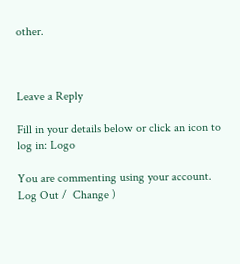other.



Leave a Reply

Fill in your details below or click an icon to log in: Logo

You are commenting using your account. Log Out /  Change )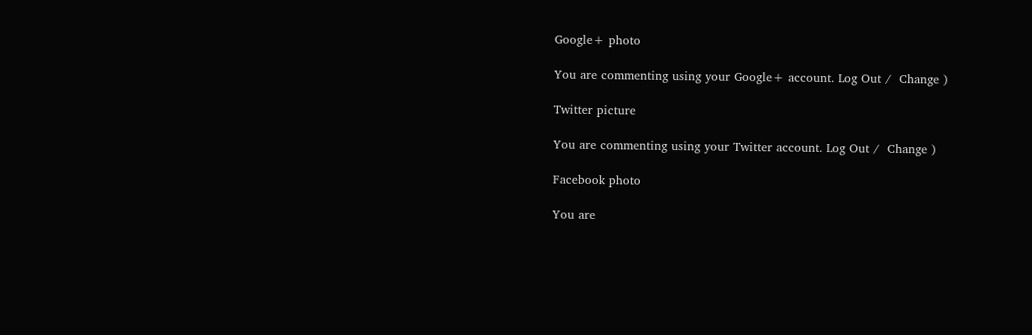Google+ photo

You are commenting using your Google+ account. Log Out /  Change )

Twitter picture

You are commenting using your Twitter account. Log Out /  Change )

Facebook photo

You are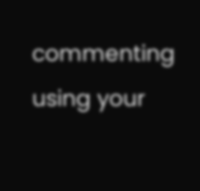commenting using your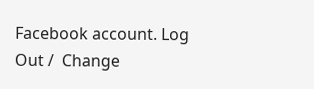Facebook account. Log Out /  Change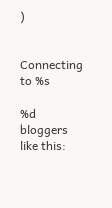)


Connecting to %s

%d bloggers like this: